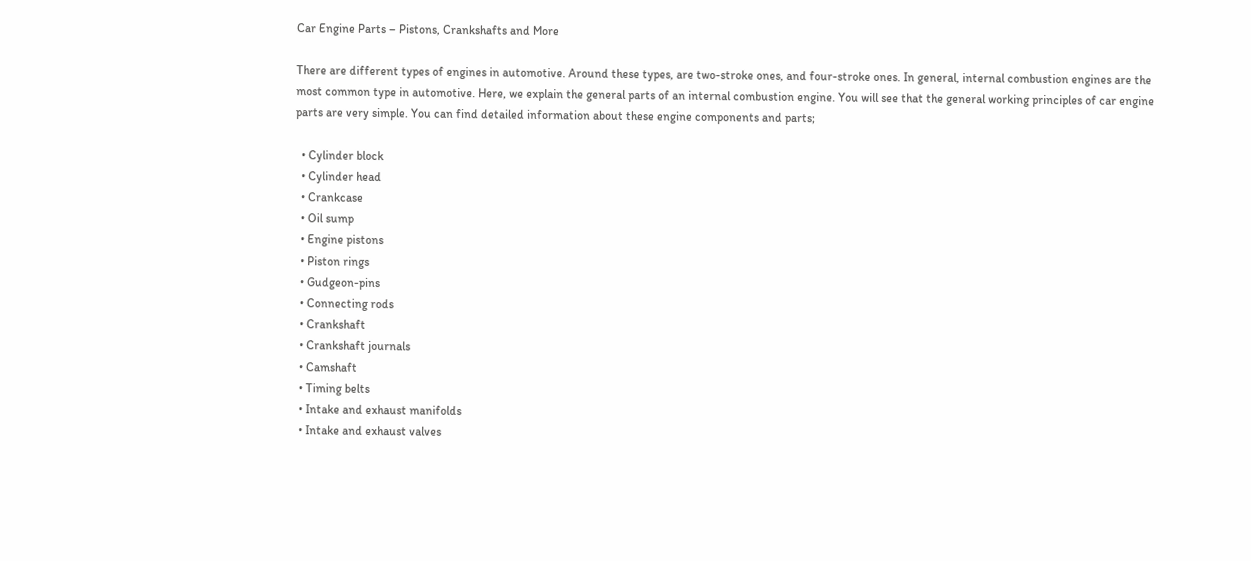Car Engine Parts – Pistons, Crankshafts and More

There are different types of engines in automotive. Around these types, are two-stroke ones, and four-stroke ones. In general, internal combustion engines are the most common type in automotive. Here, we explain the general parts of an internal combustion engine. You will see that the general working principles of car engine parts are very simple. You can find detailed information about these engine components and parts;

  • Cylinder block
  • Cylinder head
  • Crankcase
  • Oil sump
  • Engine pistons
  • Piston rings
  • Gudgeon-pins
  • Connecting rods
  • Crankshaft
  • Crankshaft journals
  • Camshaft
  • Timing belts
  • Intake and exhaust manifolds
  • Intake and exhaust valves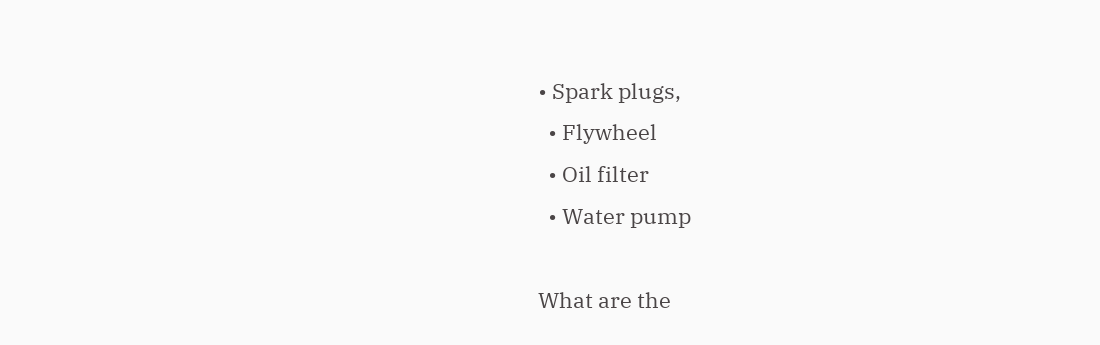• Spark plugs,
  • Flywheel
  • Oil filter
  • Water pump

What are the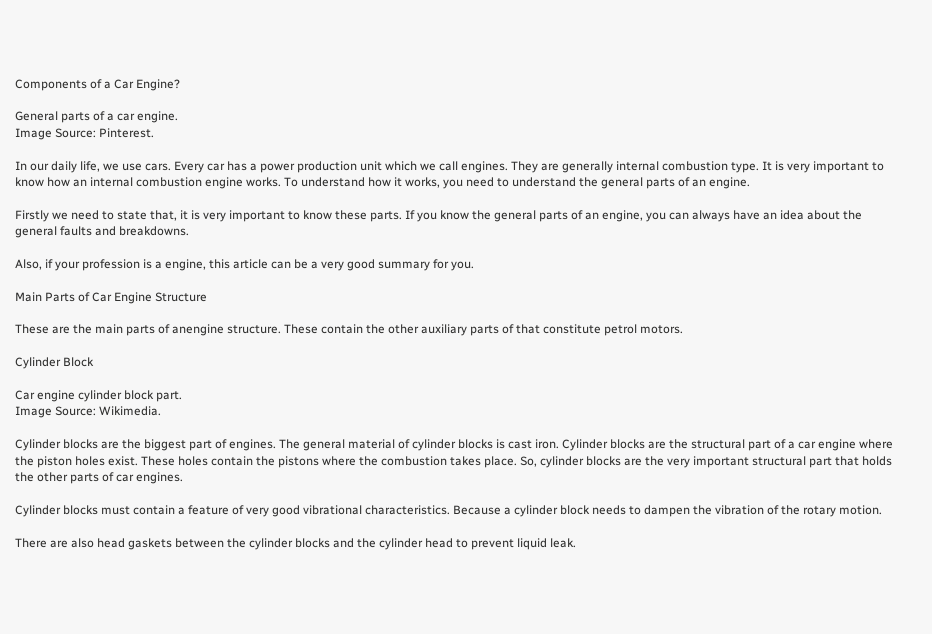Components of a Car Engine?

General parts of a car engine.
Image Source: Pinterest.

In our daily life, we use cars. Every car has a power production unit which we call engines. They are generally internal combustion type. It is very important to know how an internal combustion engine works. To understand how it works, you need to understand the general parts of an engine.

Firstly we need to state that, it is very important to know these parts. If you know the general parts of an engine, you can always have an idea about the general faults and breakdowns.

Also, if your profession is a engine, this article can be a very good summary for you.

Main Parts of Car Engine Structure

These are the main parts of anengine structure. These contain the other auxiliary parts of that constitute petrol motors.

Cylinder Block

Car engine cylinder block part.
Image Source: Wikimedia.

Cylinder blocks are the biggest part of engines. The general material of cylinder blocks is cast iron. Cylinder blocks are the structural part of a car engine where the piston holes exist. These holes contain the pistons where the combustion takes place. So, cylinder blocks are the very important structural part that holds the other parts of car engines.

Cylinder blocks must contain a feature of very good vibrational characteristics. Because a cylinder block needs to dampen the vibration of the rotary motion.

There are also head gaskets between the cylinder blocks and the cylinder head to prevent liquid leak.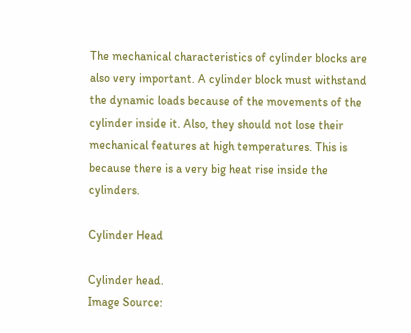The mechanical characteristics of cylinder blocks are also very important. A cylinder block must withstand the dynamic loads because of the movements of the cylinder inside it. Also, they should not lose their mechanical features at high temperatures. This is because there is a very big heat rise inside the cylinders.

Cylinder Head

Cylinder head.
Image Source: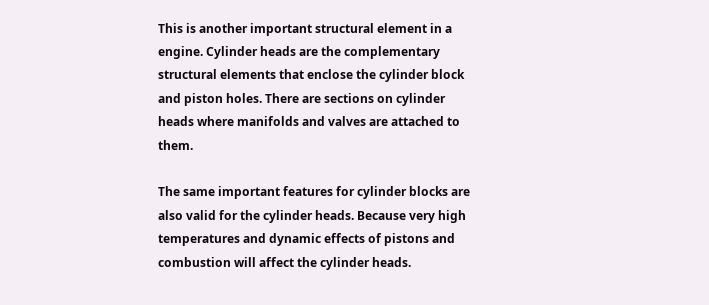This is another important structural element in a engine. Cylinder heads are the complementary structural elements that enclose the cylinder block and piston holes. There are sections on cylinder heads where manifolds and valves are attached to them.

The same important features for cylinder blocks are also valid for the cylinder heads. Because very high temperatures and dynamic effects of pistons and combustion will affect the cylinder heads.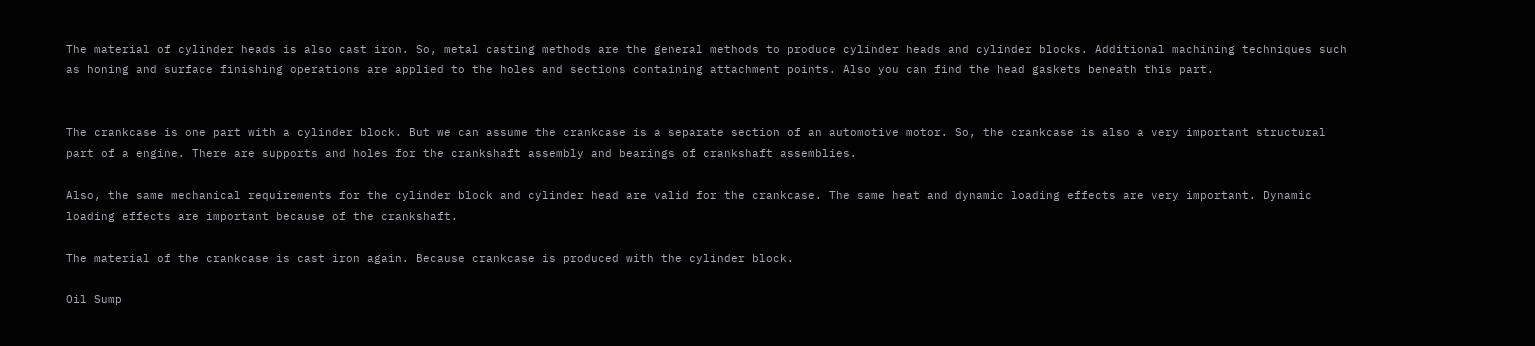The material of cylinder heads is also cast iron. So, metal casting methods are the general methods to produce cylinder heads and cylinder blocks. Additional machining techniques such as honing and surface finishing operations are applied to the holes and sections containing attachment points. Also you can find the head gaskets beneath this part.


The crankcase is one part with a cylinder block. But we can assume the crankcase is a separate section of an automotive motor. So, the crankcase is also a very important structural part of a engine. There are supports and holes for the crankshaft assembly and bearings of crankshaft assemblies.

Also, the same mechanical requirements for the cylinder block and cylinder head are valid for the crankcase. The same heat and dynamic loading effects are very important. Dynamic loading effects are important because of the crankshaft.

The material of the crankcase is cast iron again. Because crankcase is produced with the cylinder block.

Oil Sump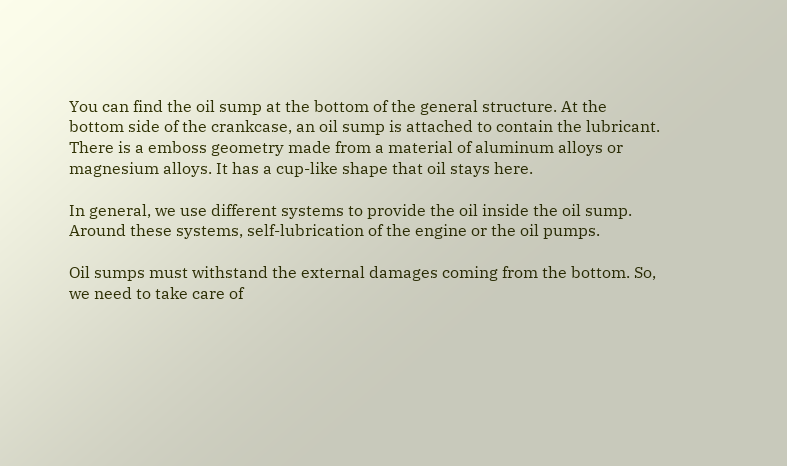You can find the oil sump at the bottom of the general structure. At the bottom side of the crankcase, an oil sump is attached to contain the lubricant. There is a emboss geometry made from a material of aluminum alloys or magnesium alloys. It has a cup-like shape that oil stays here.

In general, we use different systems to provide the oil inside the oil sump. Around these systems, self-lubrication of the engine or the oil pumps.

Oil sumps must withstand the external damages coming from the bottom. So, we need to take care of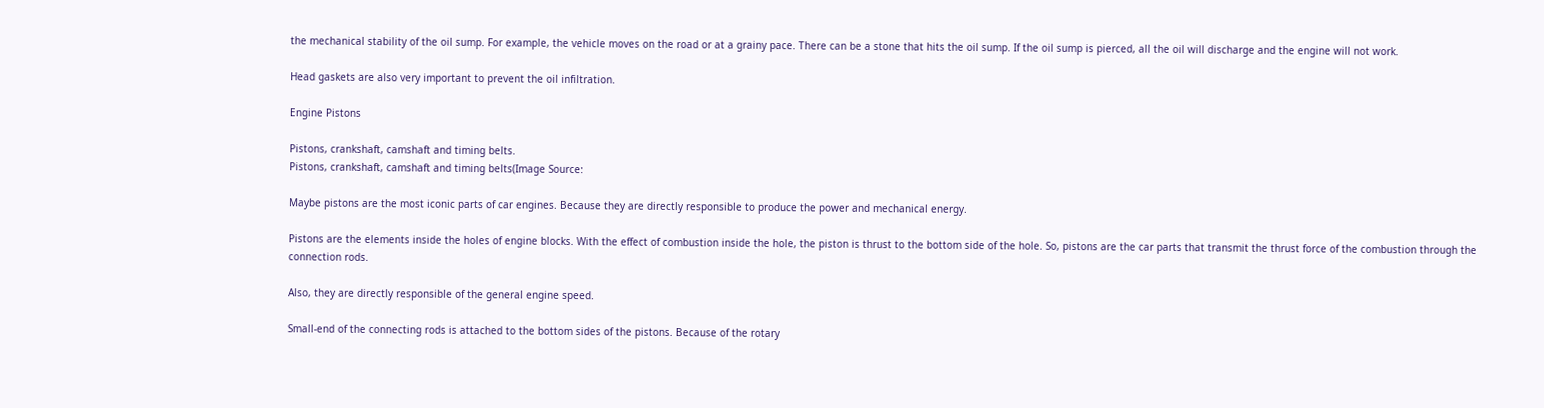the mechanical stability of the oil sump. For example, the vehicle moves on the road or at a grainy pace. There can be a stone that hits the oil sump. If the oil sump is pierced, all the oil will discharge and the engine will not work.

Head gaskets are also very important to prevent the oil infiltration.

Engine Pistons

Pistons, crankshaft, camshaft and timing belts.
Pistons, crankshaft, camshaft and timing belts(Image Source:

Maybe pistons are the most iconic parts of car engines. Because they are directly responsible to produce the power and mechanical energy.

Pistons are the elements inside the holes of engine blocks. With the effect of combustion inside the hole, the piston is thrust to the bottom side of the hole. So, pistons are the car parts that transmit the thrust force of the combustion through the connection rods.

Also, they are directly responsible of the general engine speed.

Small-end of the connecting rods is attached to the bottom sides of the pistons. Because of the rotary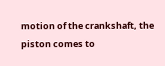motion of the crankshaft, the piston comes to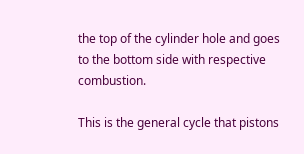the top of the cylinder hole and goes to the bottom side with respective combustion.

This is the general cycle that pistons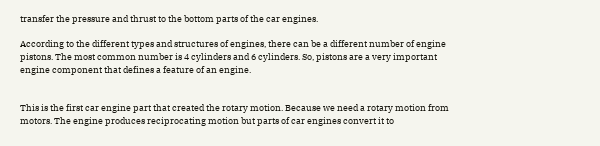transfer the pressure and thrust to the bottom parts of the car engines.

According to the different types and structures of engines, there can be a different number of engine pistons. The most common number is 4 cylinders and 6 cylinders. So, pistons are a very important engine component that defines a feature of an engine.


This is the first car engine part that created the rotary motion. Because we need a rotary motion from motors. The engine produces reciprocating motion but parts of car engines convert it to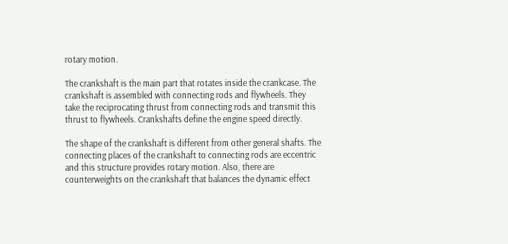rotary motion.

The crankshaft is the main part that rotates inside the crankcase. The crankshaft is assembled with connecting rods and flywheels. They take the reciprocating thrust from connecting rods and transmit this thrust to flywheels. Crankshafts define the engine speed directly.

The shape of the crankshaft is different from other general shafts. The connecting places of the crankshaft to connecting rods are eccentric and this structure provides rotary motion. Also, there are counterweights on the crankshaft that balances the dynamic effect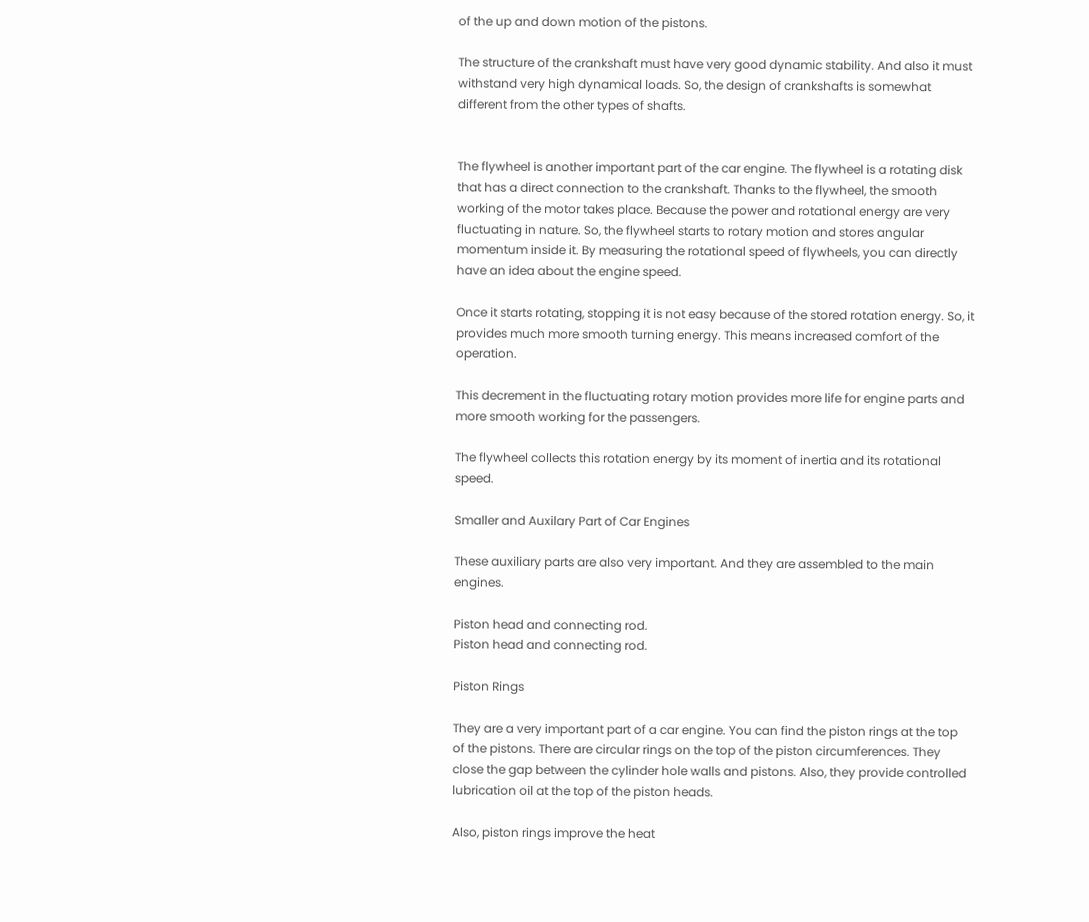of the up and down motion of the pistons.

The structure of the crankshaft must have very good dynamic stability. And also it must withstand very high dynamical loads. So, the design of crankshafts is somewhat different from the other types of shafts.


The flywheel is another important part of the car engine. The flywheel is a rotating disk that has a direct connection to the crankshaft. Thanks to the flywheel, the smooth working of the motor takes place. Because the power and rotational energy are very fluctuating in nature. So, the flywheel starts to rotary motion and stores angular momentum inside it. By measuring the rotational speed of flywheels, you can directly have an idea about the engine speed.

Once it starts rotating, stopping it is not easy because of the stored rotation energy. So, it provides much more smooth turning energy. This means increased comfort of the operation.

This decrement in the fluctuating rotary motion provides more life for engine parts and more smooth working for the passengers.

The flywheel collects this rotation energy by its moment of inertia and its rotational speed.

Smaller and Auxilary Part of Car Engines

These auxiliary parts are also very important. And they are assembled to the main engines.

Piston head and connecting rod.
Piston head and connecting rod.

Piston Rings

They are a very important part of a car engine. You can find the piston rings at the top of the pistons. There are circular rings on the top of the piston circumferences. They close the gap between the cylinder hole walls and pistons. Also, they provide controlled lubrication oil at the top of the piston heads.

Also, piston rings improve the heat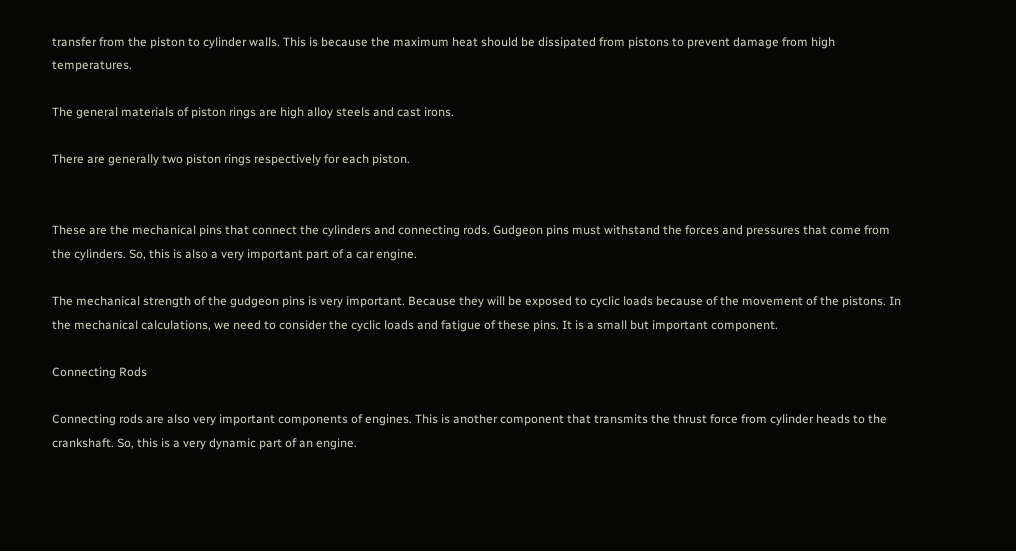transfer from the piston to cylinder walls. This is because the maximum heat should be dissipated from pistons to prevent damage from high temperatures.

The general materials of piston rings are high alloy steels and cast irons.

There are generally two piston rings respectively for each piston.


These are the mechanical pins that connect the cylinders and connecting rods. Gudgeon pins must withstand the forces and pressures that come from the cylinders. So, this is also a very important part of a car engine.

The mechanical strength of the gudgeon pins is very important. Because they will be exposed to cyclic loads because of the movement of the pistons. In the mechanical calculations, we need to consider the cyclic loads and fatigue of these pins. It is a small but important component.

Connecting Rods

Connecting rods are also very important components of engines. This is another component that transmits the thrust force from cylinder heads to the crankshaft. So, this is a very dynamic part of an engine.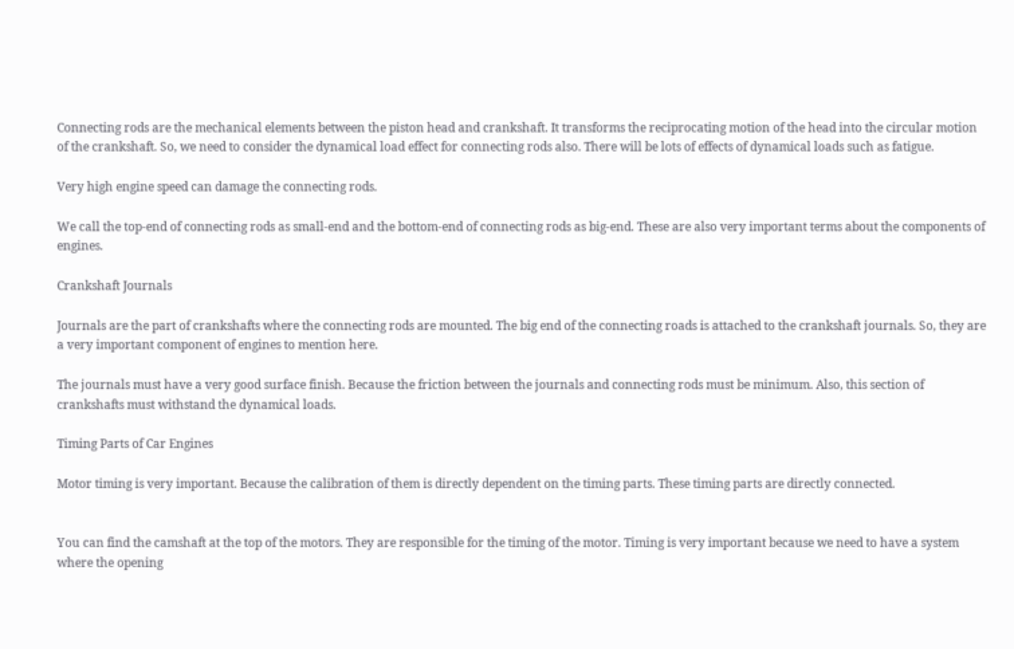Connecting rods are the mechanical elements between the piston head and crankshaft. It transforms the reciprocating motion of the head into the circular motion of the crankshaft. So, we need to consider the dynamical load effect for connecting rods also. There will be lots of effects of dynamical loads such as fatigue.

Very high engine speed can damage the connecting rods.

We call the top-end of connecting rods as small-end and the bottom-end of connecting rods as big-end. These are also very important terms about the components of engines.

Crankshaft Journals

Journals are the part of crankshafts where the connecting rods are mounted. The big end of the connecting roads is attached to the crankshaft journals. So, they are a very important component of engines to mention here.

The journals must have a very good surface finish. Because the friction between the journals and connecting rods must be minimum. Also, this section of crankshafts must withstand the dynamical loads.

Timing Parts of Car Engines

Motor timing is very important. Because the calibration of them is directly dependent on the timing parts. These timing parts are directly connected.


You can find the camshaft at the top of the motors. They are responsible for the timing of the motor. Timing is very important because we need to have a system where the opening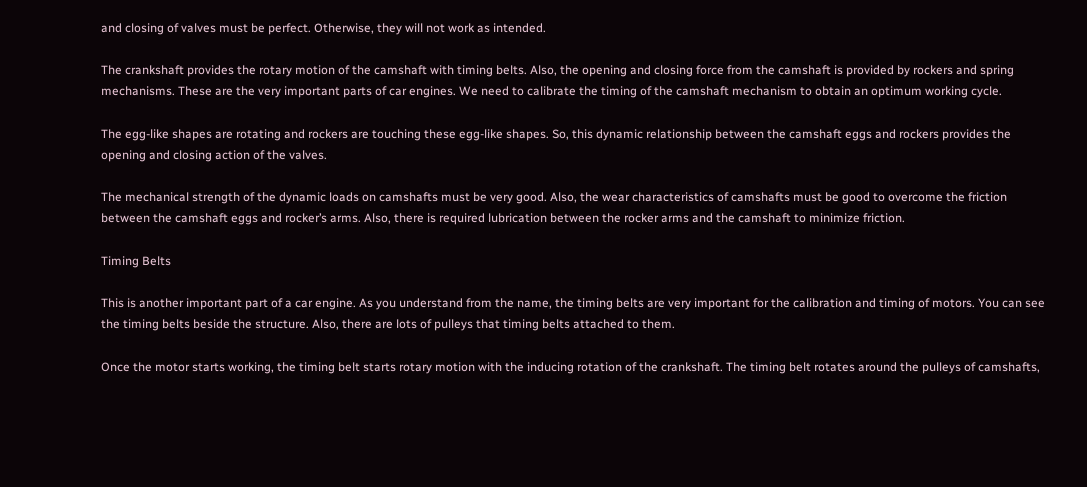and closing of valves must be perfect. Otherwise, they will not work as intended.

The crankshaft provides the rotary motion of the camshaft with timing belts. Also, the opening and closing force from the camshaft is provided by rockers and spring mechanisms. These are the very important parts of car engines. We need to calibrate the timing of the camshaft mechanism to obtain an optimum working cycle.

The egg-like shapes are rotating and rockers are touching these egg-like shapes. So, this dynamic relationship between the camshaft eggs and rockers provides the opening and closing action of the valves.

The mechanical strength of the dynamic loads on camshafts must be very good. Also, the wear characteristics of camshafts must be good to overcome the friction between the camshaft eggs and rocker’s arms. Also, there is required lubrication between the rocker arms and the camshaft to minimize friction.

Timing Belts

This is another important part of a car engine. As you understand from the name, the timing belts are very important for the calibration and timing of motors. You can see the timing belts beside the structure. Also, there are lots of pulleys that timing belts attached to them.

Once the motor starts working, the timing belt starts rotary motion with the inducing rotation of the crankshaft. The timing belt rotates around the pulleys of camshafts,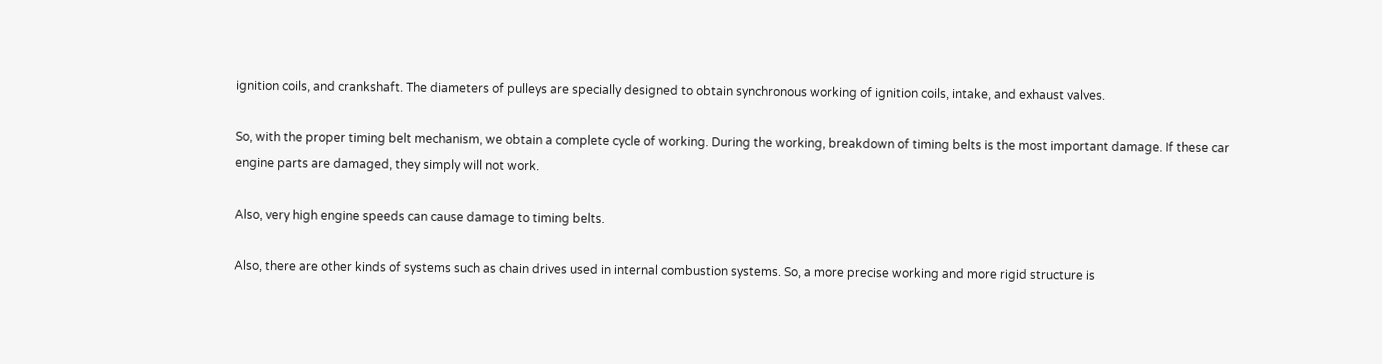ignition coils, and crankshaft. The diameters of pulleys are specially designed to obtain synchronous working of ignition coils, intake, and exhaust valves.

So, with the proper timing belt mechanism, we obtain a complete cycle of working. During the working, breakdown of timing belts is the most important damage. If these car engine parts are damaged, they simply will not work.

Also, very high engine speeds can cause damage to timing belts.

Also, there are other kinds of systems such as chain drives used in internal combustion systems. So, a more precise working and more rigid structure is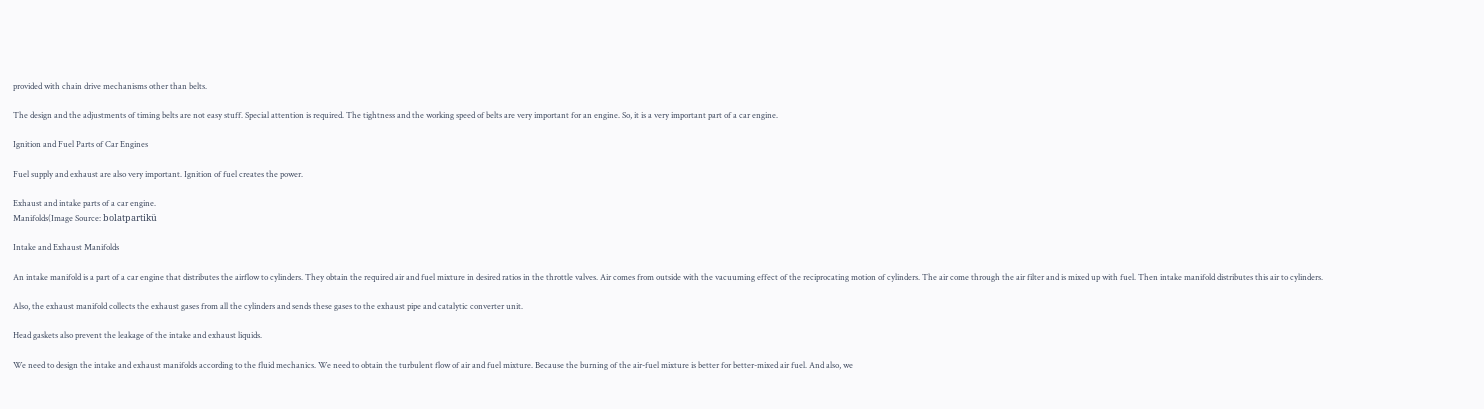provided with chain drive mechanisms other than belts.

The design and the adjustments of timing belts are not easy stuff. Special attention is required. The tightness and the working speed of belts are very important for an engine. So, it is a very important part of a car engine.

Ignition and Fuel Parts of Car Engines

Fuel supply and exhaust are also very important. Ignition of fuel creates the power.

Exhaust and intake parts of a car engine.
Manifolds(Image Source: bolatpartikü

Intake and Exhaust Manifolds

An intake manifold is a part of a car engine that distributes the airflow to cylinders. They obtain the required air and fuel mixture in desired ratios in the throttle valves. Air comes from outside with the vacuuming effect of the reciprocating motion of cylinders. The air come through the air filter and is mixed up with fuel. Then intake manifold distributes this air to cylinders.

Also, the exhaust manifold collects the exhaust gases from all the cylinders and sends these gases to the exhaust pipe and catalytic converter unit.

Head gaskets also prevent the leakage of the intake and exhaust liquids.

We need to design the intake and exhaust manifolds according to the fluid mechanics. We need to obtain the turbulent flow of air and fuel mixture. Because the burning of the air-fuel mixture is better for better-mixed air fuel. And also, we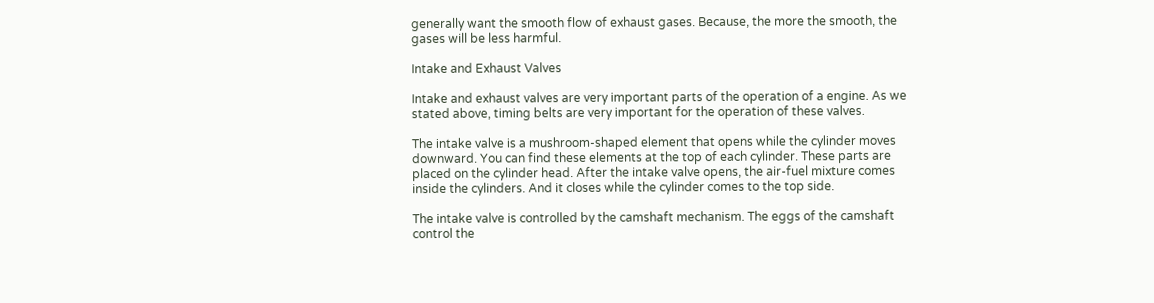generally want the smooth flow of exhaust gases. Because, the more the smooth, the gases will be less harmful.

Intake and Exhaust Valves

Intake and exhaust valves are very important parts of the operation of a engine. As we stated above, timing belts are very important for the operation of these valves.

The intake valve is a mushroom-shaped element that opens while the cylinder moves downward. You can find these elements at the top of each cylinder. These parts are placed on the cylinder head. After the intake valve opens, the air-fuel mixture comes inside the cylinders. And it closes while the cylinder comes to the top side.

The intake valve is controlled by the camshaft mechanism. The eggs of the camshaft control the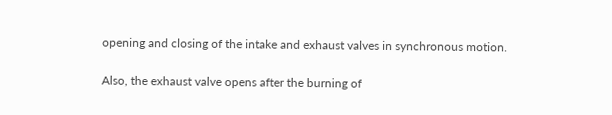opening and closing of the intake and exhaust valves in synchronous motion.

Also, the exhaust valve opens after the burning of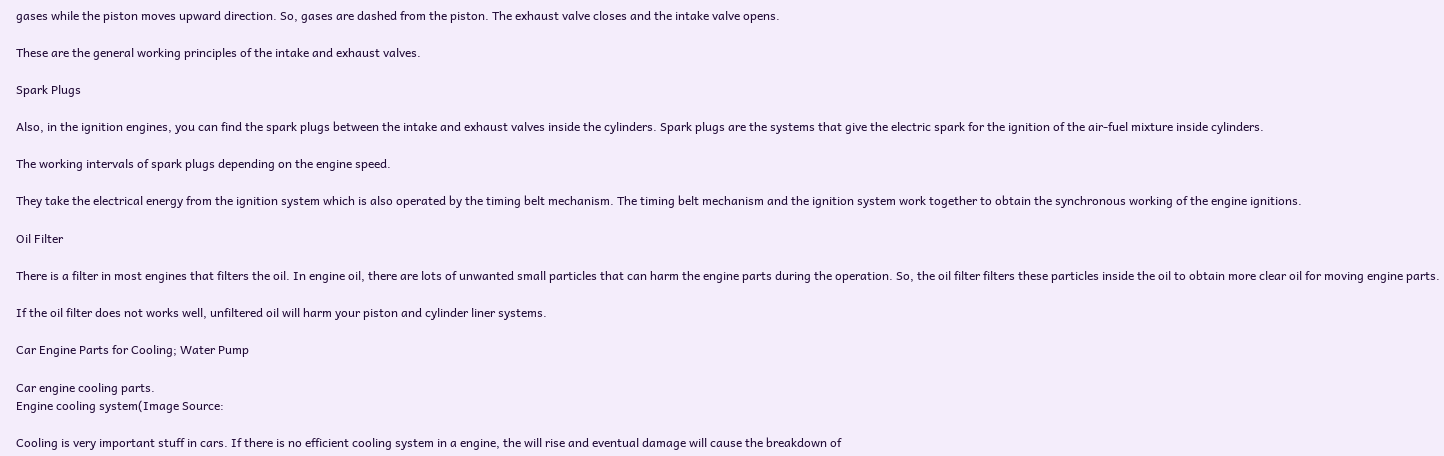gases while the piston moves upward direction. So, gases are dashed from the piston. The exhaust valve closes and the intake valve opens.

These are the general working principles of the intake and exhaust valves.

Spark Plugs

Also, in the ignition engines, you can find the spark plugs between the intake and exhaust valves inside the cylinders. Spark plugs are the systems that give the electric spark for the ignition of the air-fuel mixture inside cylinders.

The working intervals of spark plugs depending on the engine speed.

They take the electrical energy from the ignition system which is also operated by the timing belt mechanism. The timing belt mechanism and the ignition system work together to obtain the synchronous working of the engine ignitions.

Oil Filter

There is a filter in most engines that filters the oil. In engine oil, there are lots of unwanted small particles that can harm the engine parts during the operation. So, the oil filter filters these particles inside the oil to obtain more clear oil for moving engine parts.

If the oil filter does not works well, unfiltered oil will harm your piston and cylinder liner systems.

Car Engine Parts for Cooling; Water Pump

Car engine cooling parts.
Engine cooling system(Image Source:

Cooling is very important stuff in cars. If there is no efficient cooling system in a engine, the will rise and eventual damage will cause the breakdown of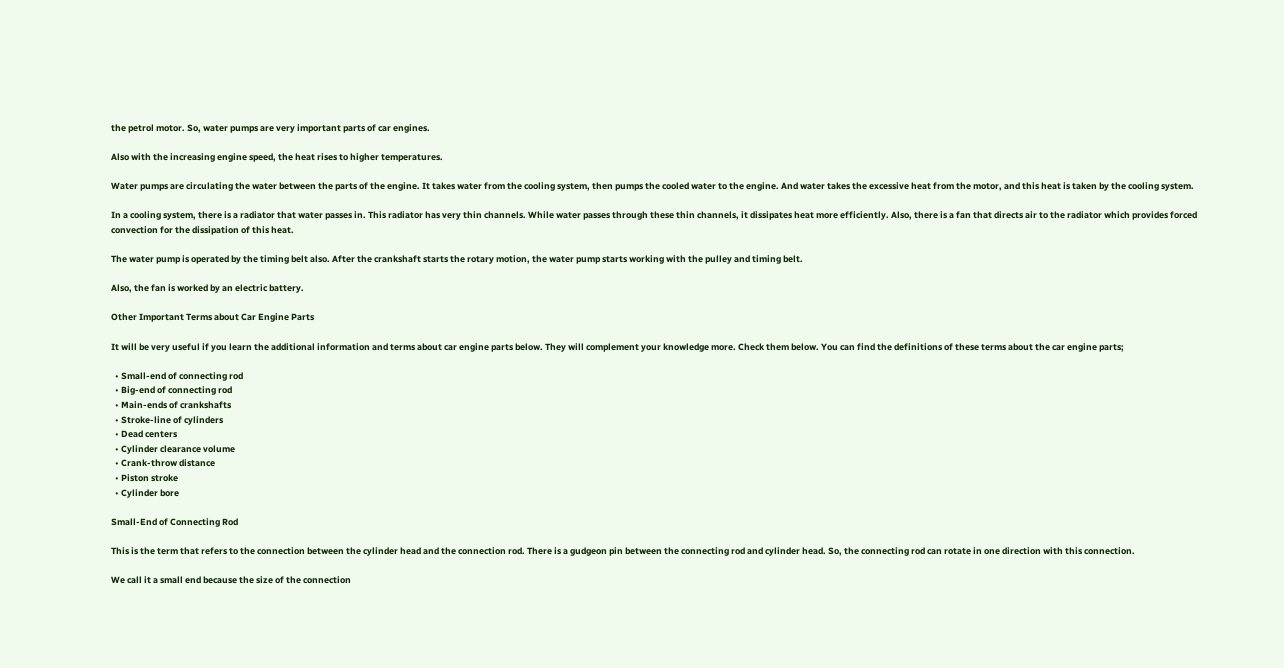the petrol motor. So, water pumps are very important parts of car engines.

Also with the increasing engine speed, the heat rises to higher temperatures.

Water pumps are circulating the water between the parts of the engine. It takes water from the cooling system, then pumps the cooled water to the engine. And water takes the excessive heat from the motor, and this heat is taken by the cooling system.

In a cooling system, there is a radiator that water passes in. This radiator has very thin channels. While water passes through these thin channels, it dissipates heat more efficiently. Also, there is a fan that directs air to the radiator which provides forced convection for the dissipation of this heat.

The water pump is operated by the timing belt also. After the crankshaft starts the rotary motion, the water pump starts working with the pulley and timing belt.

Also, the fan is worked by an electric battery.

Other Important Terms about Car Engine Parts

It will be very useful if you learn the additional information and terms about car engine parts below. They will complement your knowledge more. Check them below. You can find the definitions of these terms about the car engine parts;

  • Small-end of connecting rod
  • Big-end of connecting rod
  • Main-ends of crankshafts
  • Stroke-line of cylinders
  • Dead centers
  • Cylinder clearance volume
  • Crank-throw distance
  • Piston stroke
  • Cylinder bore

Small-End of Connecting Rod

This is the term that refers to the connection between the cylinder head and the connection rod. There is a gudgeon pin between the connecting rod and cylinder head. So, the connecting rod can rotate in one direction with this connection.

We call it a small end because the size of the connection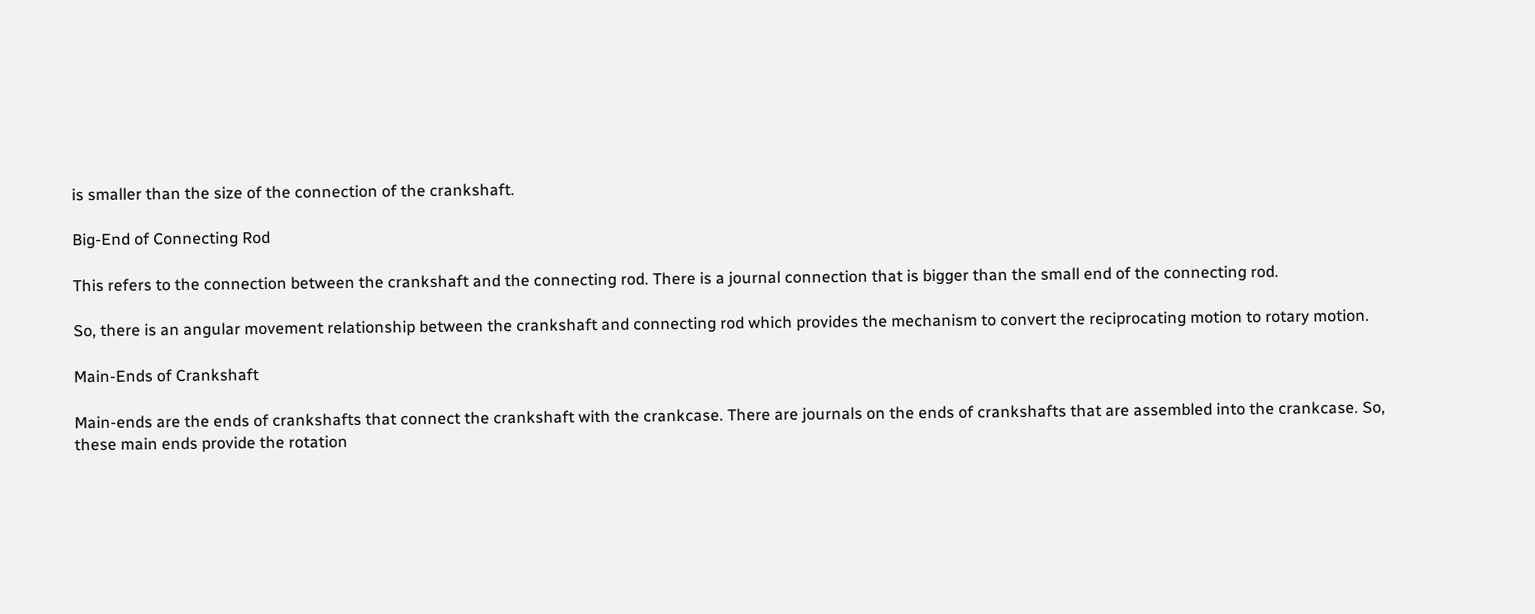is smaller than the size of the connection of the crankshaft.

Big-End of Connecting Rod

This refers to the connection between the crankshaft and the connecting rod. There is a journal connection that is bigger than the small end of the connecting rod.

So, there is an angular movement relationship between the crankshaft and connecting rod which provides the mechanism to convert the reciprocating motion to rotary motion.

Main-Ends of Crankshaft

Main-ends are the ends of crankshafts that connect the crankshaft with the crankcase. There are journals on the ends of crankshafts that are assembled into the crankcase. So, these main ends provide the rotation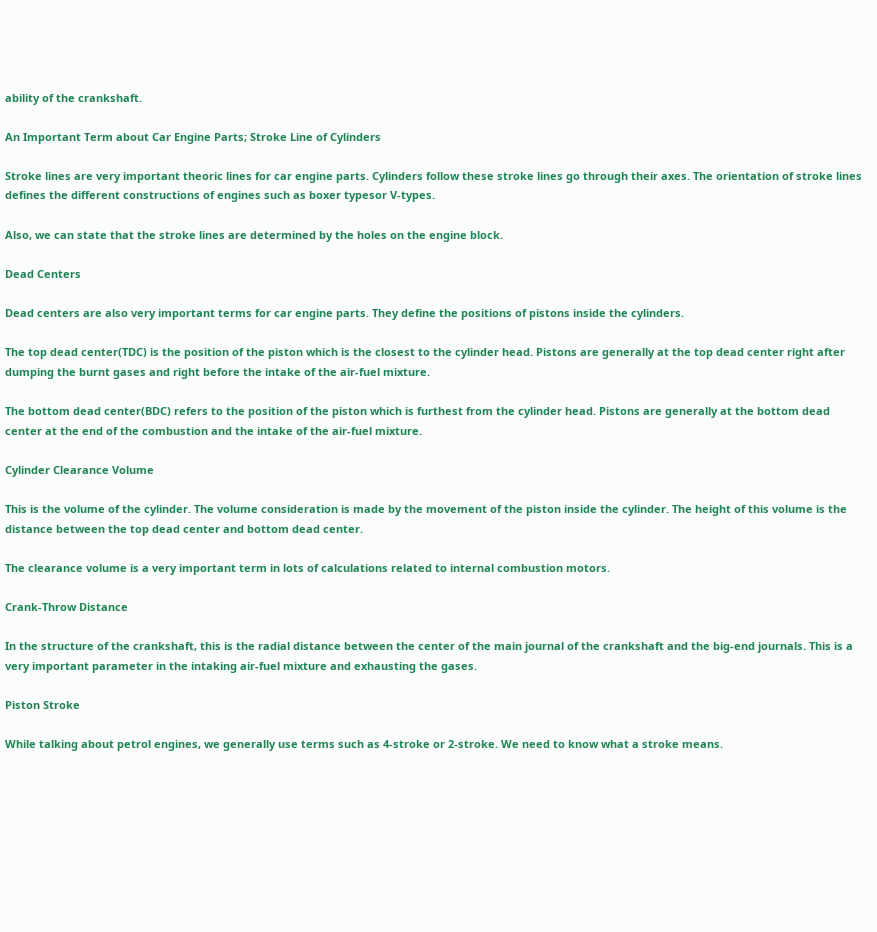ability of the crankshaft.

An Important Term about Car Engine Parts; Stroke Line of Cylinders

Stroke lines are very important theoric lines for car engine parts. Cylinders follow these stroke lines go through their axes. The orientation of stroke lines defines the different constructions of engines such as boxer typesor V-types.

Also, we can state that the stroke lines are determined by the holes on the engine block.

Dead Centers

Dead centers are also very important terms for car engine parts. They define the positions of pistons inside the cylinders.

The top dead center(TDC) is the position of the piston which is the closest to the cylinder head. Pistons are generally at the top dead center right after dumping the burnt gases and right before the intake of the air-fuel mixture.

The bottom dead center(BDC) refers to the position of the piston which is furthest from the cylinder head. Pistons are generally at the bottom dead center at the end of the combustion and the intake of the air-fuel mixture.

Cylinder Clearance Volume

This is the volume of the cylinder. The volume consideration is made by the movement of the piston inside the cylinder. The height of this volume is the distance between the top dead center and bottom dead center.

The clearance volume is a very important term in lots of calculations related to internal combustion motors.

Crank-Throw Distance

In the structure of the crankshaft, this is the radial distance between the center of the main journal of the crankshaft and the big-end journals. This is a very important parameter in the intaking air-fuel mixture and exhausting the gases.

Piston Stroke

While talking about petrol engines, we generally use terms such as 4-stroke or 2-stroke. We need to know what a stroke means.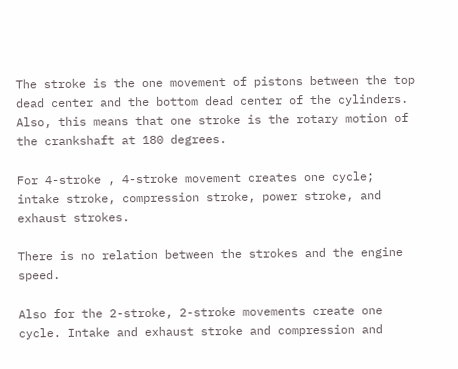The stroke is the one movement of pistons between the top dead center and the bottom dead center of the cylinders. Also, this means that one stroke is the rotary motion of the crankshaft at 180 degrees.

For 4-stroke , 4-stroke movement creates one cycle; intake stroke, compression stroke, power stroke, and exhaust strokes.

There is no relation between the strokes and the engine speed.

Also for the 2-stroke, 2-stroke movements create one cycle. Intake and exhaust stroke and compression and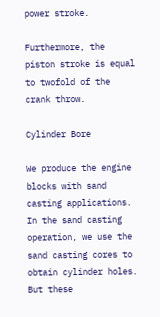power stroke.

Furthermore, the piston stroke is equal to twofold of the crank throw.

Cylinder Bore

We produce the engine blocks with sand casting applications. In the sand casting operation, we use the sand casting cores to obtain cylinder holes. But these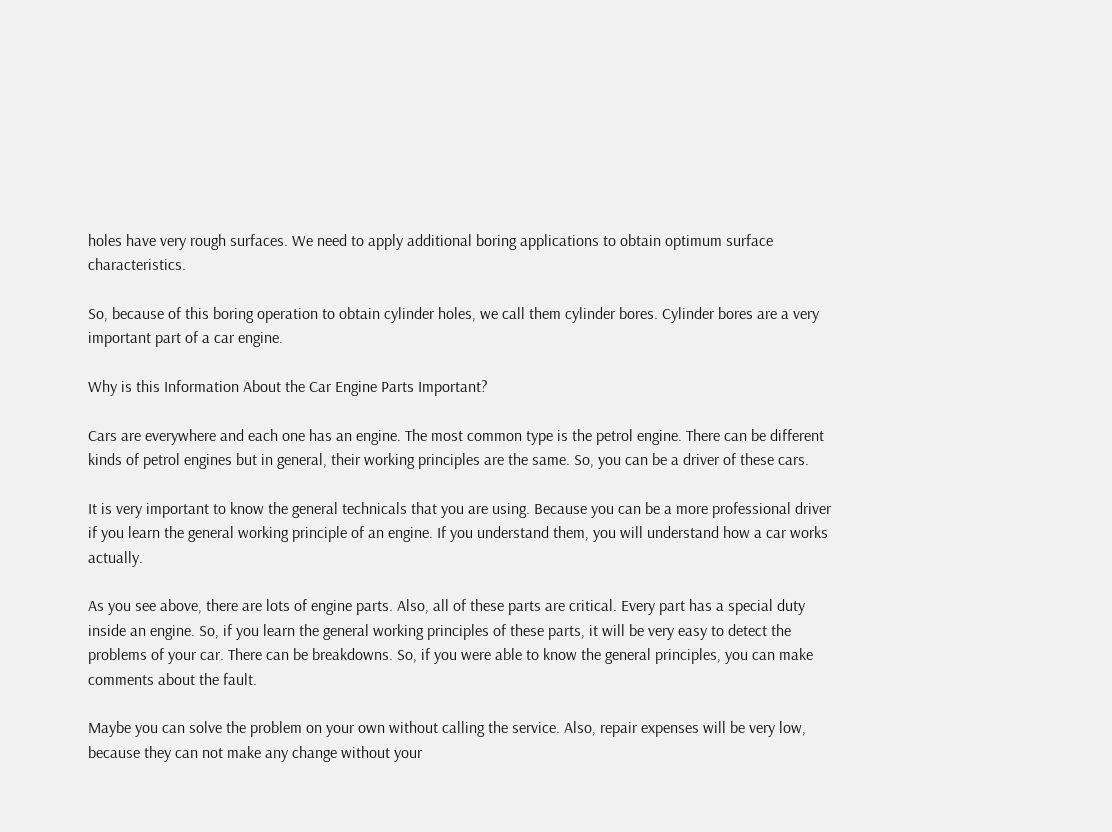holes have very rough surfaces. We need to apply additional boring applications to obtain optimum surface characteristics.

So, because of this boring operation to obtain cylinder holes, we call them cylinder bores. Cylinder bores are a very important part of a car engine.

Why is this Information About the Car Engine Parts Important?

Cars are everywhere and each one has an engine. The most common type is the petrol engine. There can be different kinds of petrol engines but in general, their working principles are the same. So, you can be a driver of these cars.

It is very important to know the general technicals that you are using. Because you can be a more professional driver if you learn the general working principle of an engine. If you understand them, you will understand how a car works actually.

As you see above, there are lots of engine parts. Also, all of these parts are critical. Every part has a special duty inside an engine. So, if you learn the general working principles of these parts, it will be very easy to detect the problems of your car. There can be breakdowns. So, if you were able to know the general principles, you can make comments about the fault.

Maybe you can solve the problem on your own without calling the service. Also, repair expenses will be very low, because they can not make any change without your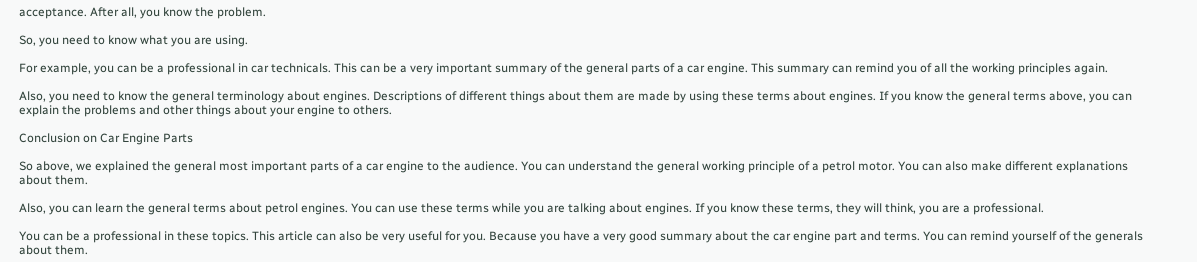acceptance. After all, you know the problem.

So, you need to know what you are using.

For example, you can be a professional in car technicals. This can be a very important summary of the general parts of a car engine. This summary can remind you of all the working principles again.

Also, you need to know the general terminology about engines. Descriptions of different things about them are made by using these terms about engines. If you know the general terms above, you can explain the problems and other things about your engine to others.

Conclusion on Car Engine Parts

So above, we explained the general most important parts of a car engine to the audience. You can understand the general working principle of a petrol motor. You can also make different explanations about them.

Also, you can learn the general terms about petrol engines. You can use these terms while you are talking about engines. If you know these terms, they will think, you are a professional.

You can be a professional in these topics. This article can also be very useful for you. Because you have a very good summary about the car engine part and terms. You can remind yourself of the generals about them.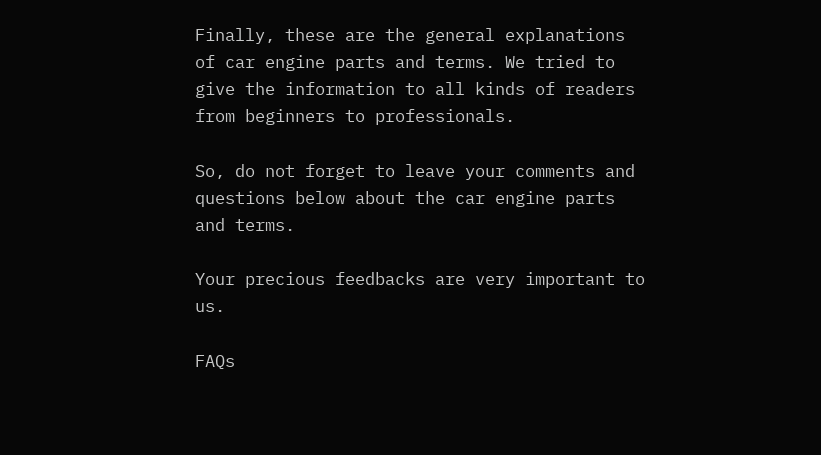Finally, these are the general explanations of car engine parts and terms. We tried to give the information to all kinds of readers from beginners to professionals.

So, do not forget to leave your comments and questions below about the car engine parts and terms.

Your precious feedbacks are very important to us.

FAQs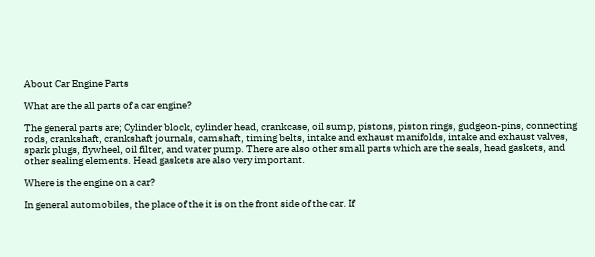About Car Engine Parts

What are the all parts of a car engine?

The general parts are; Cylinder block, cylinder head, crankcase, oil sump, pistons, piston rings, gudgeon-pins, connecting rods, crankshaft, crankshaft journals, camshaft, timing belts, intake and exhaust manifolds, intake and exhaust valves, spark plugs, flywheel, oil filter, and water pump. There are also other small parts which are the seals, head gaskets, and other sealing elements. Head gaskets are also very important.

Where is the engine on a car?

In general automobiles, the place of the it is on the front side of the car. If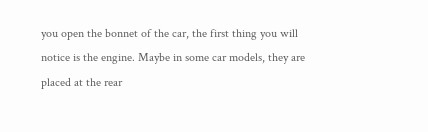you open the bonnet of the car, the first thing you will notice is the engine. Maybe in some car models, they are placed at the rear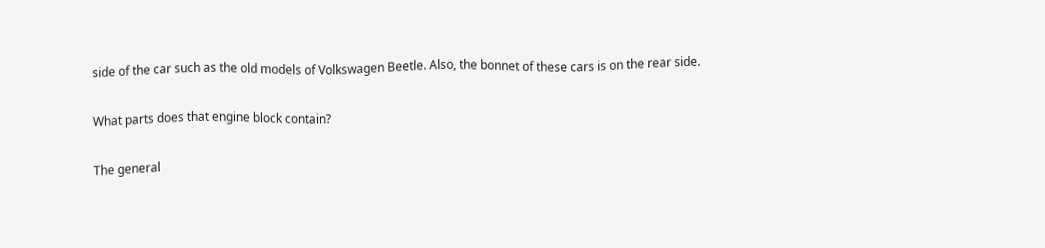side of the car such as the old models of Volkswagen Beetle. Also, the bonnet of these cars is on the rear side.

What parts does that engine block contain?

The general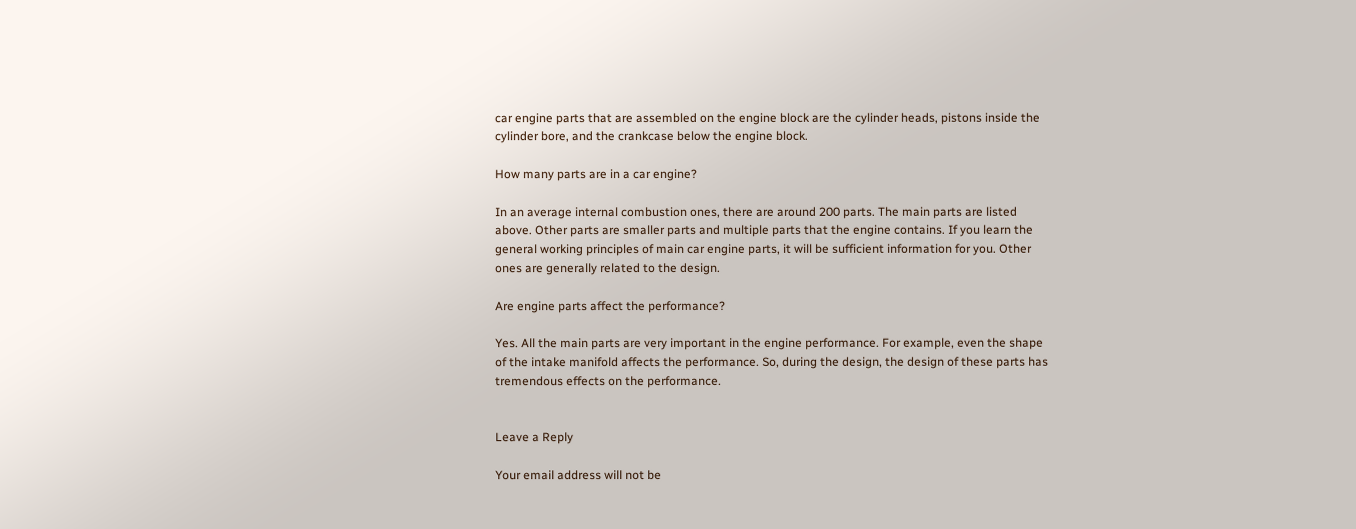car engine parts that are assembled on the engine block are the cylinder heads, pistons inside the cylinder bore, and the crankcase below the engine block.

How many parts are in a car engine?

In an average internal combustion ones, there are around 200 parts. The main parts are listed above. Other parts are smaller parts and multiple parts that the engine contains. If you learn the general working principles of main car engine parts, it will be sufficient information for you. Other ones are generally related to the design.

Are engine parts affect the performance?

Yes. All the main parts are very important in the engine performance. For example, even the shape of the intake manifold affects the performance. So, during the design, the design of these parts has tremendous effects on the performance.


Leave a Reply

Your email address will not be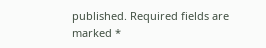published. Required fields are marked *